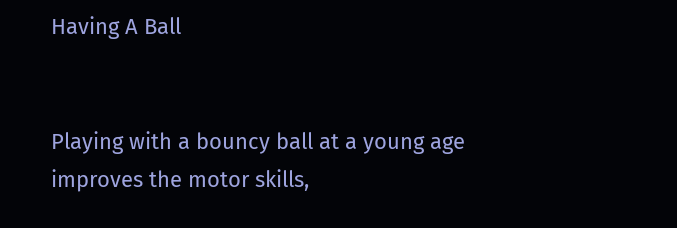Having A Ball


Playing with a bouncy ball at a young age improves the motor skills,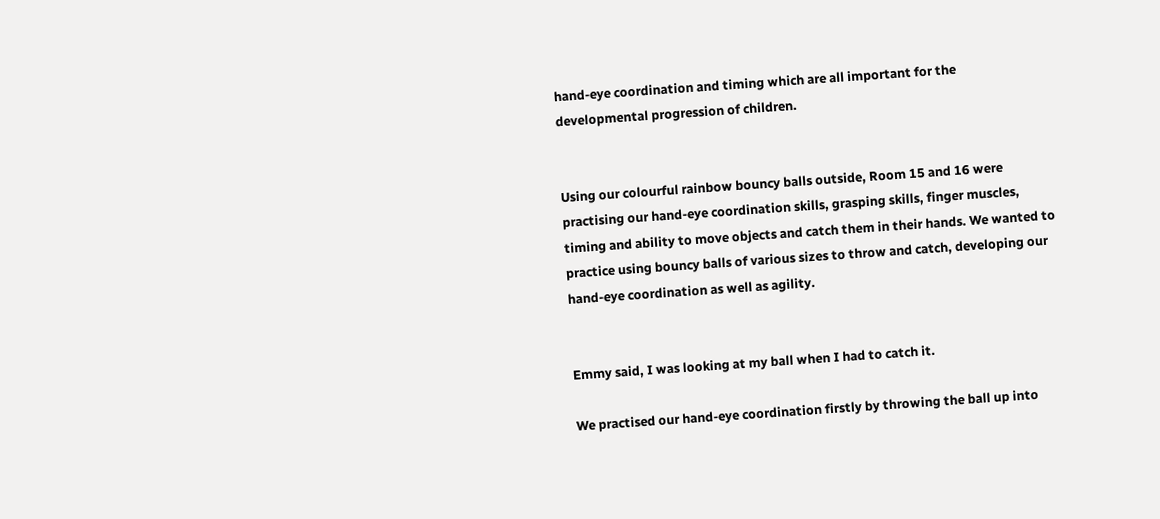hand-eye coordination and timing which are all important for the developmental progression of children.


Using our colourful rainbow bouncy balls outside, Room 15 and 16 were practising our hand-eye coordination skills, grasping skills, finger muscles, timing and ability to move objects and catch them in their hands. We wanted to practice using bouncy balls of various sizes to throw and catch, developing our hand-eye coordination as well as agility.


Emmy said, I was looking at my ball when I had to catch it.

We practised our hand-eye coordination firstly by throwing the ball up into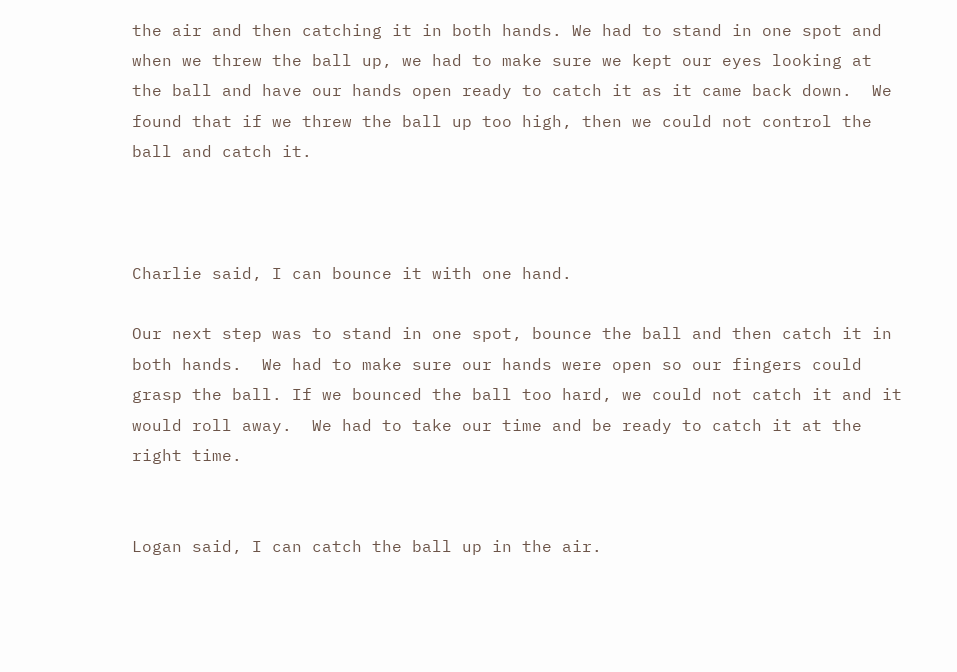the air and then catching it in both hands. We had to stand in one spot and when we threw the ball up, we had to make sure we kept our eyes looking at the ball and have our hands open ready to catch it as it came back down.  We found that if we threw the ball up too high, then we could not control the ball and catch it.



Charlie said, I can bounce it with one hand.

Our next step was to stand in one spot, bounce the ball and then catch it in both hands.  We had to make sure our hands were open so our fingers could grasp the ball. If we bounced the ball too hard, we could not catch it and it would roll away.  We had to take our time and be ready to catch it at the right time.


Logan said, I can catch the ball up in the air.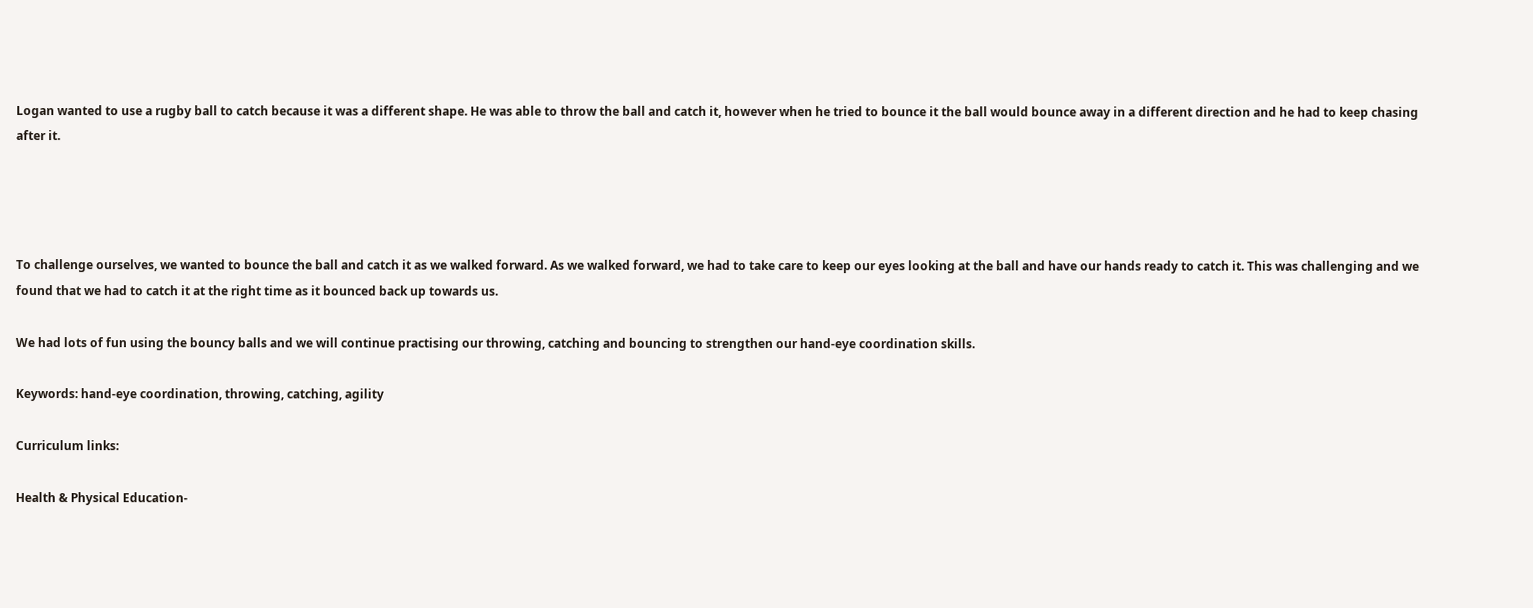Logan wanted to use a rugby ball to catch because it was a different shape. He was able to throw the ball and catch it, however when he tried to bounce it the ball would bounce away in a different direction and he had to keep chasing after it.




To challenge ourselves, we wanted to bounce the ball and catch it as we walked forward. As we walked forward, we had to take care to keep our eyes looking at the ball and have our hands ready to catch it. This was challenging and we found that we had to catch it at the right time as it bounced back up towards us.

We had lots of fun using the bouncy balls and we will continue practising our throwing, catching and bouncing to strengthen our hand-eye coordination skills.

Keywords: hand-eye coordination, throwing, catching, agility

Curriculum links:

Health & Physical Education-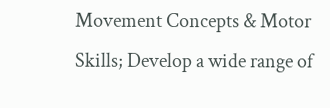Movement Concepts & Motor Skills; Develop a wide range of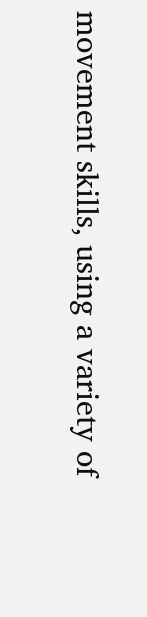movement skills, using a variety of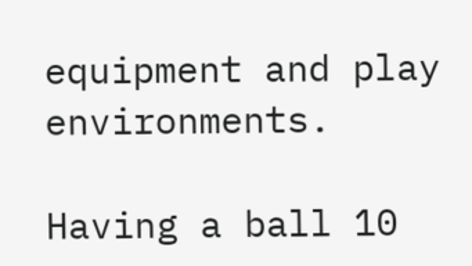equipment and play environments.

Having a ball 10